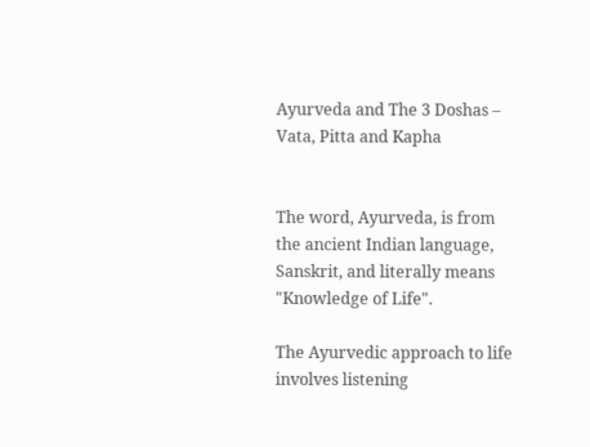Ayurveda and The 3 Doshas – Vata, Pitta and Kapha


The word, Ayurveda, is from the ancient Indian language, Sanskrit, and literally means "Knowledge of Life".

The Ayurvedic approach to life involves listening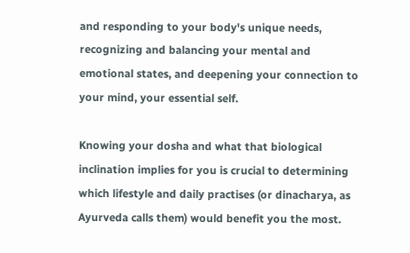and responding to your body's unique needs, recognizing and balancing your mental and emotional states, and deepening your connection to your mind, your essential self.

Knowing your dosha and what that biological inclination implies for you is crucial to determining which lifestyle and daily practises (or dinacharya, as Ayurveda calls them) would benefit you the most.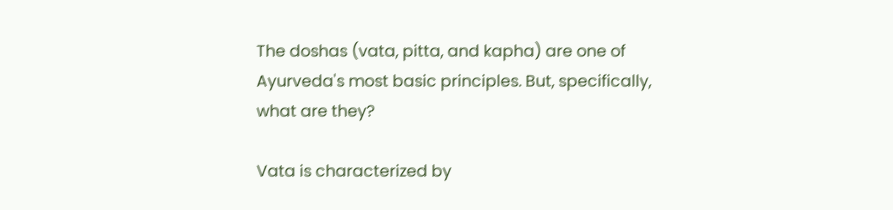The doshas (vata, pitta, and kapha) are one of Ayurveda's most basic principles. But, specifically, what are they?

Vata is characterized by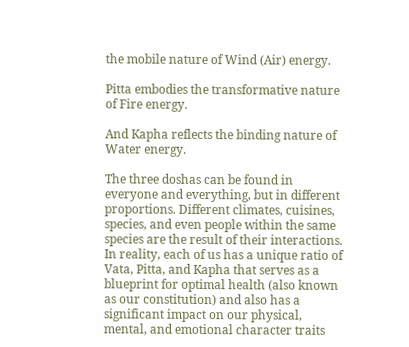the mobile nature of Wind (Air) energy.

Pitta embodies the transformative nature of Fire energy.

And Kapha reflects the binding nature of Water energy.

The three doshas can be found in everyone and everything, but in different proportions. Different climates, cuisines, species, and even people within the same species are the result of their interactions. In reality, each of us has a unique ratio of Vata, Pitta, and Kapha that serves as a blueprint for optimal health (also known as our constitution) and also has a significant impact on our physical, mental, and emotional character traits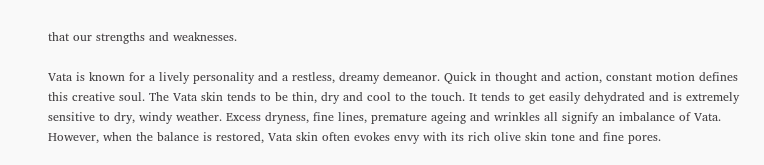that our strengths and weaknesses.

Vata is known for a lively personality and a restless, dreamy demeanor. Quick in thought and action, constant motion defines this creative soul. The Vata skin tends to be thin, dry and cool to the touch. It tends to get easily dehydrated and is extremely sensitive to dry, windy weather. Excess dryness, fine lines, premature ageing and wrinkles all signify an imbalance of Vata. However, when the balance is restored, Vata skin often evokes envy with its rich olive skin tone and fine pores.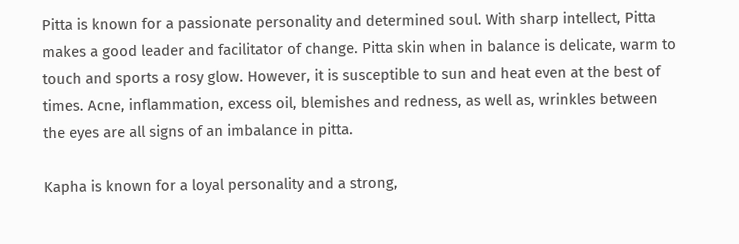Pitta is known for a passionate personality and determined soul. With sharp intellect, Pitta makes a good leader and facilitator of change. Pitta skin when in balance is delicate, warm to touch and sports a rosy glow. However, it is susceptible to sun and heat even at the best of times. Acne, inflammation, excess oil, blemishes and redness, as well as, wrinkles between the eyes are all signs of an imbalance in pitta.

Kapha is known for a loyal personality and a strong,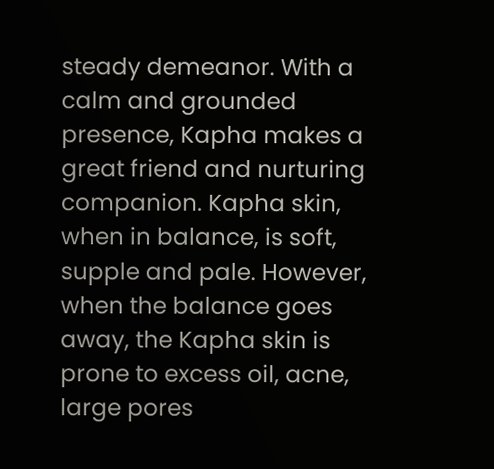steady demeanor. With a calm and grounded presence, Kapha makes a great friend and nurturing companion. Kapha skin, when in balance, is soft, supple and pale. However, when the balance goes away, the Kapha skin is prone to excess oil, acne, large pores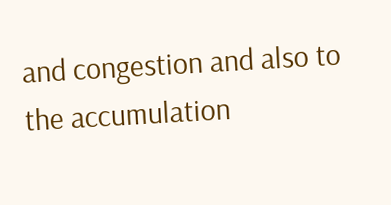and congestion and also to the accumulation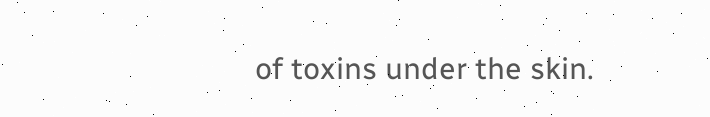of toxins under the skin.